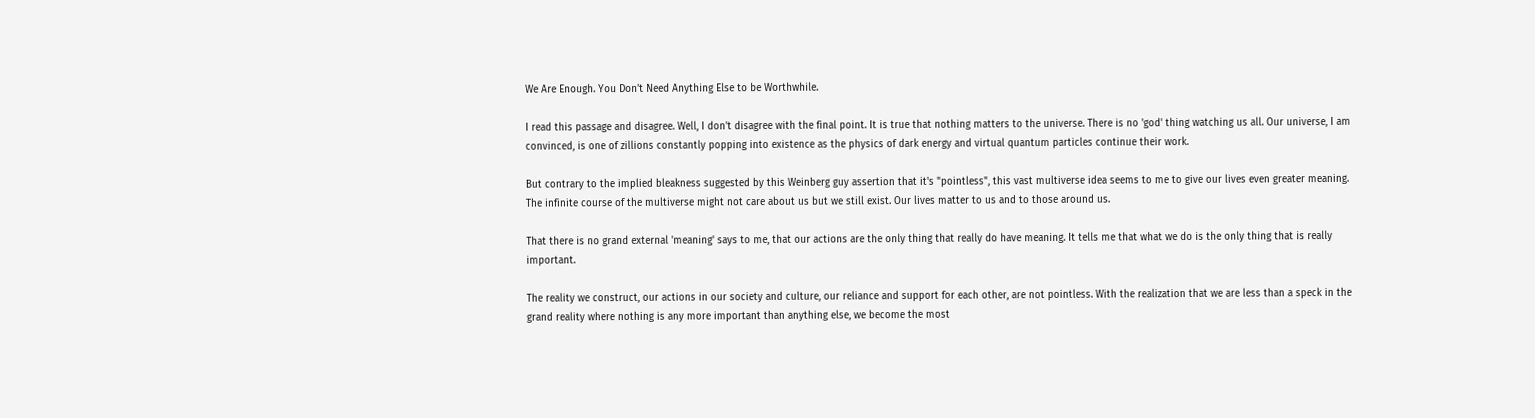We Are Enough. You Don't Need Anything Else to be Worthwhile.

I read this passage and disagree. Well, I don't disagree with the final point. It is true that nothing matters to the universe. There is no 'god' thing watching us all. Our universe, I am convinced, is one of zillions constantly popping into existence as the physics of dark energy and virtual quantum particles continue their work.

But contrary to the implied bleakness suggested by this Weinberg guy assertion that it's "pointless", this vast multiverse idea seems to me to give our lives even greater meaning. The infinite course of the multiverse might not care about us but we still exist. Our lives matter to us and to those around us.

That there is no grand external 'meaning' says to me, that our actions are the only thing that really do have meaning. It tells me that what we do is the only thing that is really important.

The reality we construct, our actions in our society and culture, our reliance and support for each other, are not pointless. With the realization that we are less than a speck in the grand reality where nothing is any more important than anything else, we become the most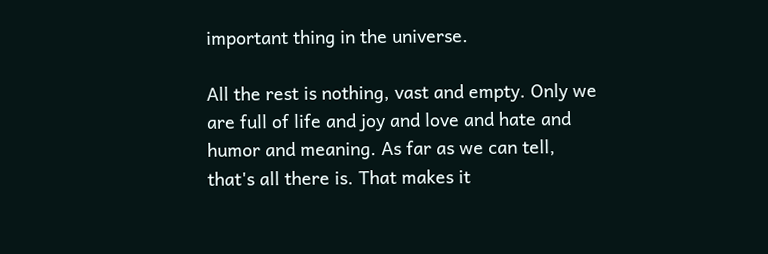important thing in the universe.

All the rest is nothing, vast and empty. Only we are full of life and joy and love and hate and humor and meaning. As far as we can tell, that's all there is. That makes it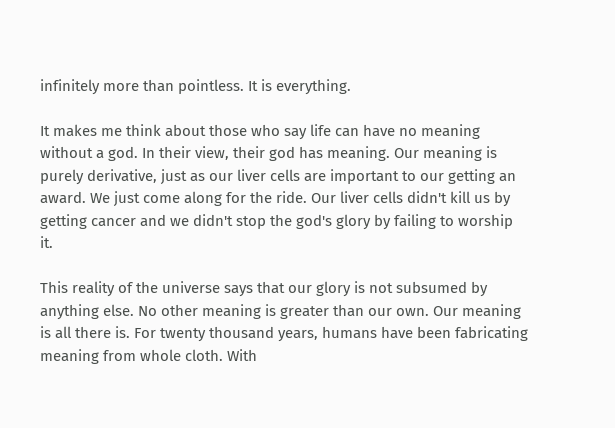infinitely more than pointless. It is everything.

It makes me think about those who say life can have no meaning without a god. In their view, their god has meaning. Our meaning is purely derivative, just as our liver cells are important to our getting an award. We just come along for the ride. Our liver cells didn't kill us by getting cancer and we didn't stop the god's glory by failing to worship it.

This reality of the universe says that our glory is not subsumed by anything else. No other meaning is greater than our own. Our meaning is all there is. For twenty thousand years, humans have been fabricating meaning from whole cloth. With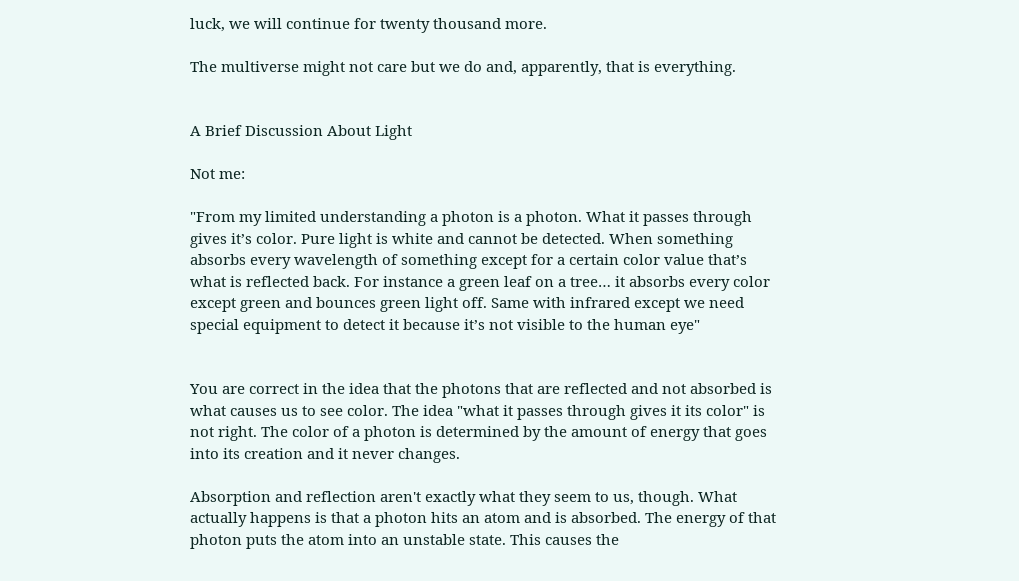luck, we will continue for twenty thousand more.

The multiverse might not care but we do and, apparently, that is everything.


A Brief Discussion About Light

Not me:

"From my limited understanding a photon is a photon. What it passes through gives it’s color. Pure light is white and cannot be detected. When something absorbs every wavelength of something except for a certain color value that’s what is reflected back. For instance a green leaf on a tree… it absorbs every color except green and bounces green light off. Same with infrared except we need special equipment to detect it because it’s not visible to the human eye"


You are correct in the idea that the photons that are reflected and not absorbed is what causes us to see color. The idea "what it passes through gives it its color" is not right. The color of a photon is determined by the amount of energy that goes into its creation and it never changes.

Absorption and reflection aren't exactly what they seem to us, though. What actually happens is that a photon hits an atom and is absorbed. The energy of that photon puts the atom into an unstable state. This causes the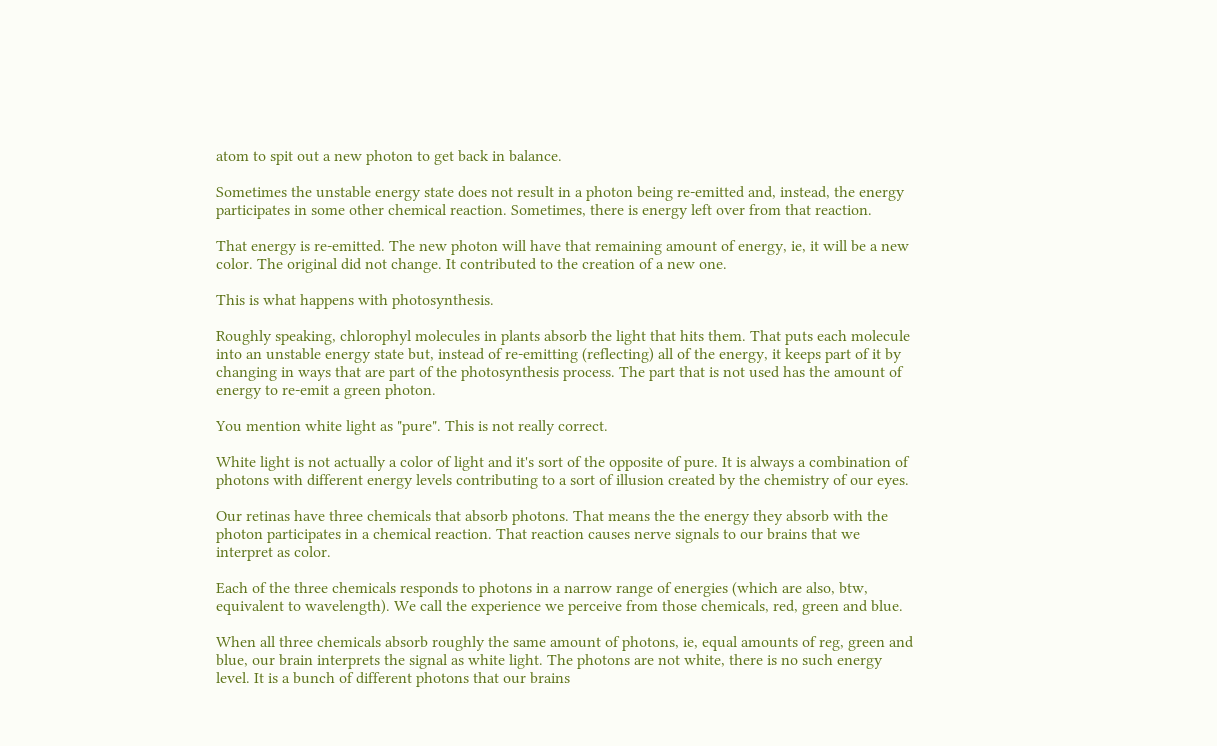atom to spit out a new photon to get back in balance.

Sometimes the unstable energy state does not result in a photon being re-emitted and, instead, the energy participates in some other chemical reaction. Sometimes, there is energy left over from that reaction.

That energy is re-emitted. The new photon will have that remaining amount of energy, ie, it will be a new color. The original did not change. It contributed to the creation of a new one.

This is what happens with photosynthesis.

Roughly speaking, chlorophyl molecules in plants absorb the light that hits them. That puts each molecule into an unstable energy state but, instead of re-emitting (reflecting) all of the energy, it keeps part of it by changing in ways that are part of the photosynthesis process. The part that is not used has the amount of energy to re-emit a green photon.

You mention white light as "pure". This is not really correct.

White light is not actually a color of light and it's sort of the opposite of pure. It is always a combination of photons with different energy levels contributing to a sort of illusion created by the chemistry of our eyes.

Our retinas have three chemicals that absorb photons. That means the the energy they absorb with the photon participates in a chemical reaction. That reaction causes nerve signals to our brains that we interpret as color.

Each of the three chemicals responds to photons in a narrow range of energies (which are also, btw, equivalent to wavelength). We call the experience we perceive from those chemicals, red, green and blue.

When all three chemicals absorb roughly the same amount of photons, ie, equal amounts of reg, green and blue, our brain interprets the signal as white light. The photons are not white, there is no such energy level. It is a bunch of different photons that our brains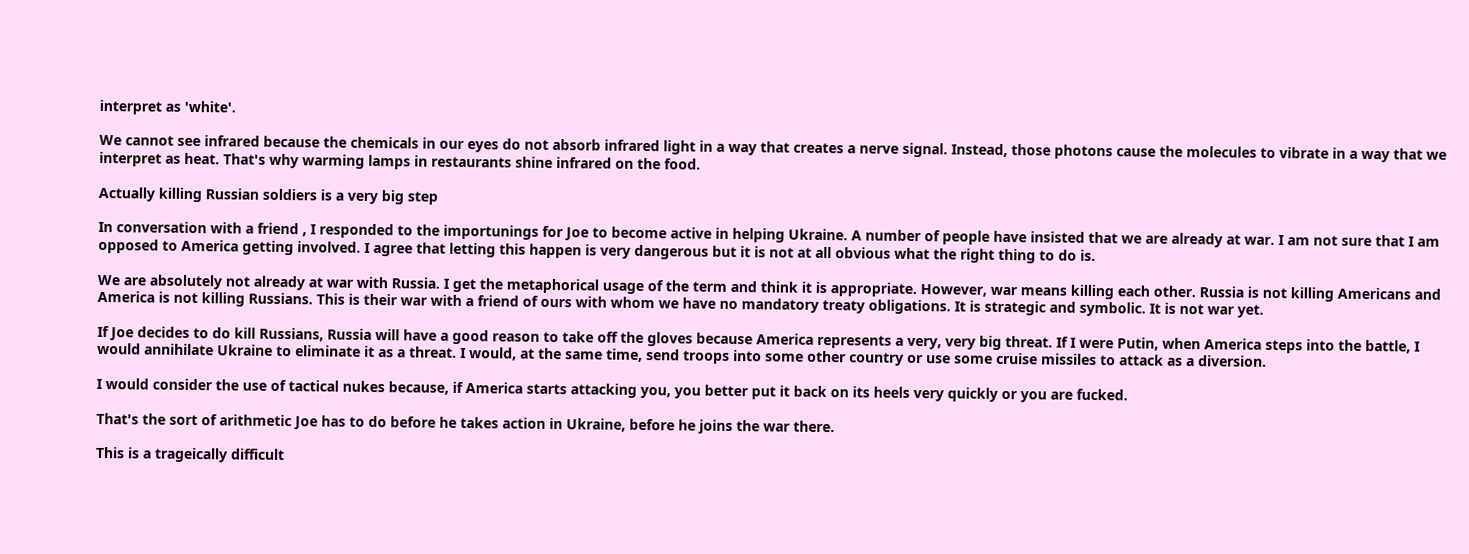interpret as 'white'.

We cannot see infrared because the chemicals in our eyes do not absorb infrared light in a way that creates a nerve signal. Instead, those photons cause the molecules to vibrate in a way that we interpret as heat. That's why warming lamps in restaurants shine infrared on the food.

Actually killing Russian soldiers is a very big step

In conversation with a friend , I responded to the importunings for Joe to become active in helping Ukraine. A number of people have insisted that we are already at war. I am not sure that I am opposed to America getting involved. I agree that letting this happen is very dangerous but it is not at all obvious what the right thing to do is.

We are absolutely not already at war with Russia. I get the metaphorical usage of the term and think it is appropriate. However, war means killing each other. Russia is not killing Americans and America is not killing Russians. This is their war with a friend of ours with whom we have no mandatory treaty obligations. It is strategic and symbolic. It is not war yet.

If Joe decides to do kill Russians, Russia will have a good reason to take off the gloves because America represents a very, very big threat. If I were Putin, when America steps into the battle, I would annihilate Ukraine to eliminate it as a threat. I would, at the same time, send troops into some other country or use some cruise missiles to attack as a diversion.

I would consider the use of tactical nukes because, if America starts attacking you, you better put it back on its heels very quickly or you are fucked.

That's the sort of arithmetic Joe has to do before he takes action in Ukraine, before he joins the war there.

This is a trageically difficult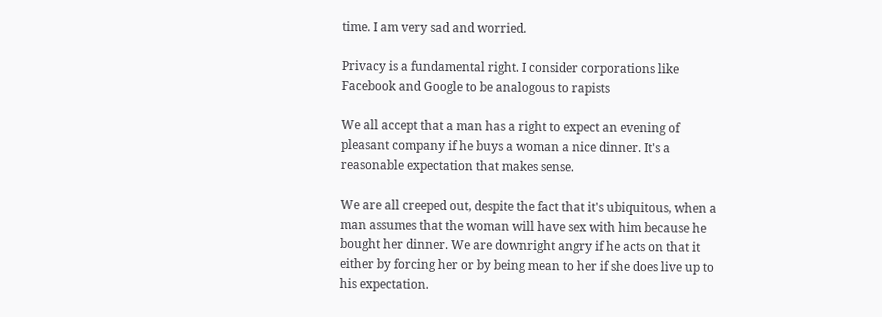time. I am very sad and worried.

Privacy is a fundamental right. I consider corporations like Facebook and Google to be analogous to rapists

We all accept that a man has a right to expect an evening of pleasant company if he buys a woman a nice dinner. It's a reasonable expectation that makes sense.

We are all creeped out, despite the fact that it's ubiquitous, when a man assumes that the woman will have sex with him because he bought her dinner. We are downright angry if he acts on that it either by forcing her or by being mean to her if she does live up to his expectation.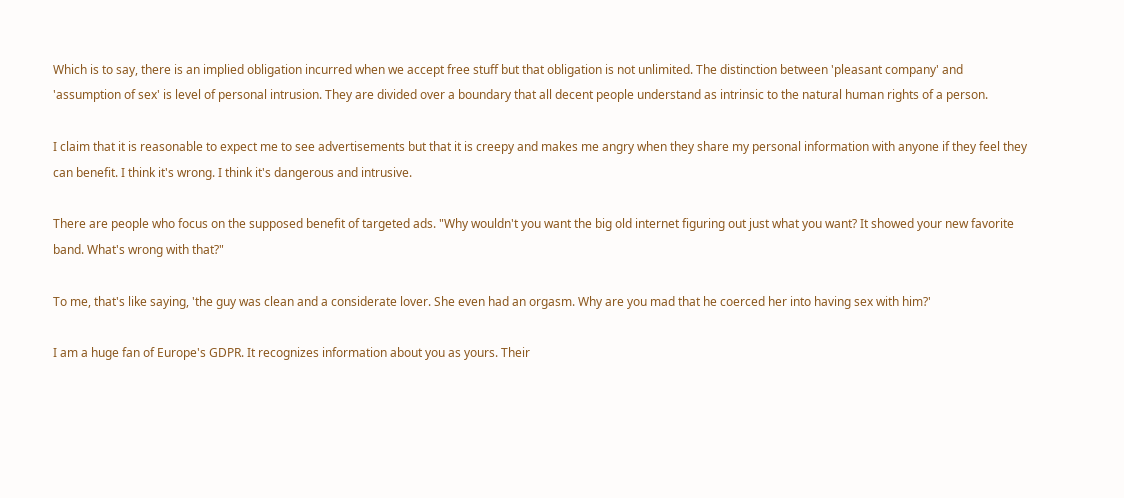Which is to say, there is an implied obligation incurred when we accept free stuff but that obligation is not unlimited. The distinction between 'pleasant company' and 'assumption of sex' is level of personal intrusion. They are divided over a boundary that all decent people understand as intrinsic to the natural human rights of a person.

I claim that it is reasonable to expect me to see advertisements but that it is creepy and makes me angry when they share my personal information with anyone if they feel they can benefit. I think it's wrong. I think it's dangerous and intrusive.

There are people who focus on the supposed benefit of targeted ads. "Why wouldn't you want the big old internet figuring out just what you want? It showed your new favorite band. What's wrong with that?"

To me, that's like saying, 'the guy was clean and a considerate lover. She even had an orgasm. Why are you mad that he coerced her into having sex with him?'

I am a huge fan of Europe's GDPR. It recognizes information about you as yours. Their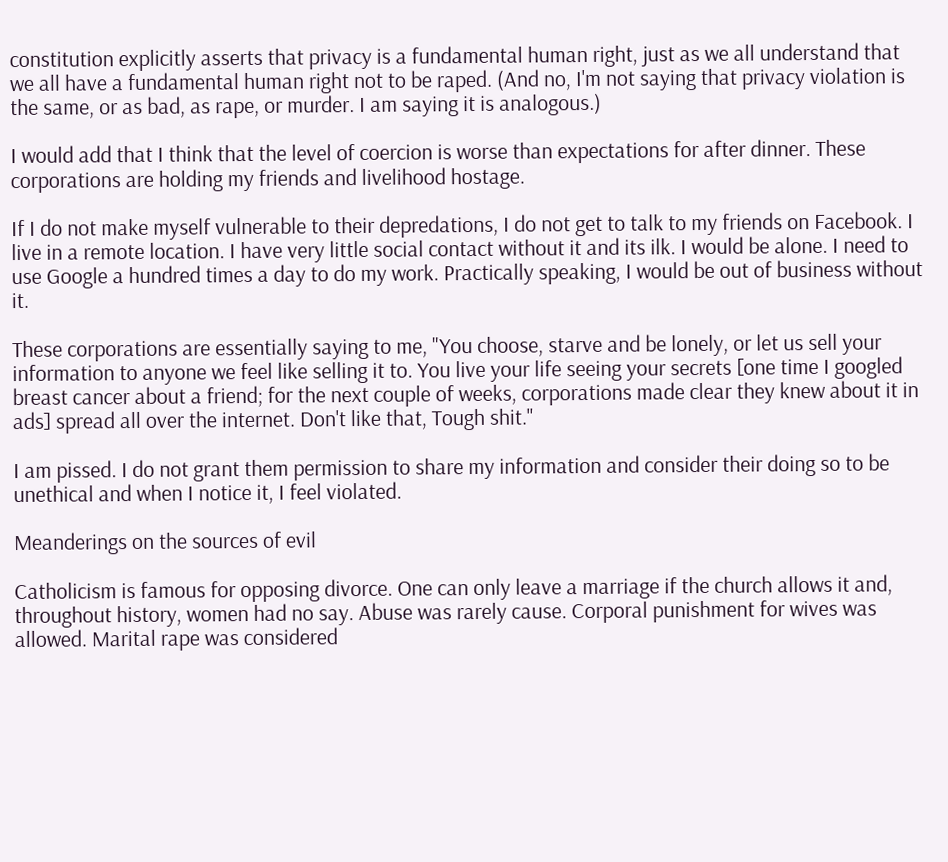constitution explicitly asserts that privacy is a fundamental human right, just as we all understand that we all have a fundamental human right not to be raped. (And no, I'm not saying that privacy violation is the same, or as bad, as rape, or murder. I am saying it is analogous.)

I would add that I think that the level of coercion is worse than expectations for after dinner. These corporations are holding my friends and livelihood hostage.

If I do not make myself vulnerable to their depredations, I do not get to talk to my friends on Facebook. I live in a remote location. I have very little social contact without it and its ilk. I would be alone. I need to use Google a hundred times a day to do my work. Practically speaking, I would be out of business without it.

These corporations are essentially saying to me, "You choose, starve and be lonely, or let us sell your information to anyone we feel like selling it to. You live your life seeing your secrets [one time I googled breast cancer about a friend; for the next couple of weeks, corporations made clear they knew about it in ads] spread all over the internet. Don't like that, Tough shit."

I am pissed. I do not grant them permission to share my information and consider their doing so to be unethical and when I notice it, I feel violated.

Meanderings on the sources of evil

Catholicism is famous for opposing divorce. One can only leave a marriage if the church allows it and, throughout history, women had no say. Abuse was rarely cause. Corporal punishment for wives was allowed. Marital rape was considered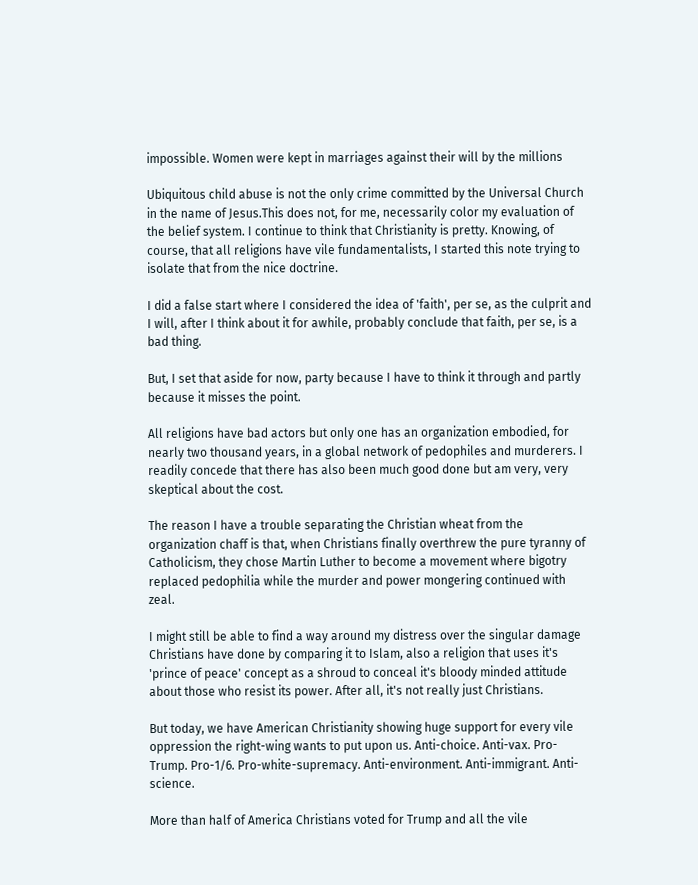impossible. Women were kept in marriages against their will by the millions

Ubiquitous child abuse is not the only crime committed by the Universal Church in the name of Jesus.This does not, for me, necessarily color my evaluation of the belief system. I continue to think that Christianity is pretty. Knowing, of course, that all religions have vile fundamentalists, I started this note trying to isolate that from the nice doctrine.

I did a false start where I considered the idea of 'faith', per se, as the culprit and I will, after I think about it for awhile, probably conclude that faith, per se, is a bad thing.

But, I set that aside for now, party because I have to think it through and partly because it misses the point.

All religions have bad actors but only one has an organization embodied, for nearly two thousand years, in a global network of pedophiles and murderers. I readily concede that there has also been much good done but am very, very skeptical about the cost.

The reason I have a trouble separating the Christian wheat from the organization chaff is that, when Christians finally overthrew the pure tyranny of Catholicism, they chose Martin Luther to become a movement where bigotry replaced pedophilia while the murder and power mongering continued with zeal.

I might still be able to find a way around my distress over the singular damage Christians have done by comparing it to Islam, also a religion that uses it's 'prince of peace' concept as a shroud to conceal it's bloody minded attitude about those who resist its power. After all, it's not really just Christians.

But today, we have American Christianity showing huge support for every vile oppression the right-wing wants to put upon us. Anti-choice. Anti-vax. Pro-Trump. Pro-1/6. Pro-white-supremacy. Anti-environment. Anti-immigrant. Anti-science.

More than half of America Christians voted for Trump and all the vile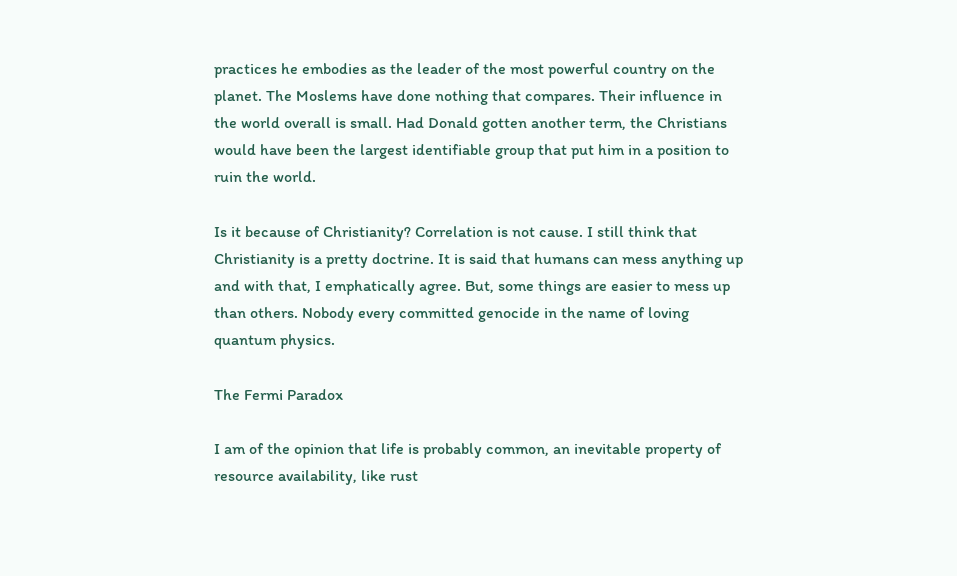practices he embodies as the leader of the most powerful country on the planet. The Moslems have done nothing that compares. Their influence in the world overall is small. Had Donald gotten another term, the Christians would have been the largest identifiable group that put him in a position to ruin the world.

Is it because of Christianity? Correlation is not cause. I still think that Christianity is a pretty doctrine. It is said that humans can mess anything up and with that, I emphatically agree. But, some things are easier to mess up than others. Nobody every committed genocide in the name of loving quantum physics.

The Fermi Paradox

I am of the opinion that life is probably common, an inevitable property of resource availability, like rust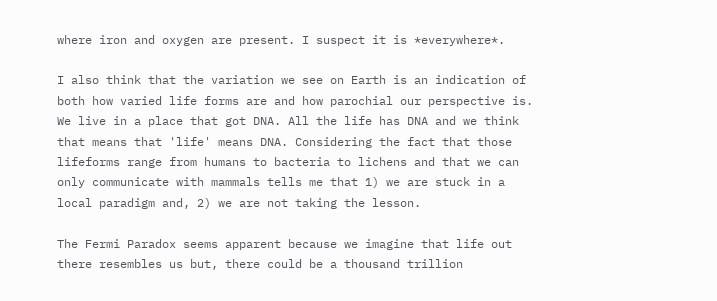where iron and oxygen are present. I suspect it is *everywhere*.

I also think that the variation we see on Earth is an indication of both how varied life forms are and how parochial our perspective is. We live in a place that got DNA. All the life has DNA and we think that means that 'life' means DNA. Considering the fact that those lifeforms range from humans to bacteria to lichens and that we can only communicate with mammals tells me that 1) we are stuck in a local paradigm and, 2) we are not taking the lesson.

The Fermi Paradox seems apparent because we imagine that life out there resembles us but, there could be a thousand trillion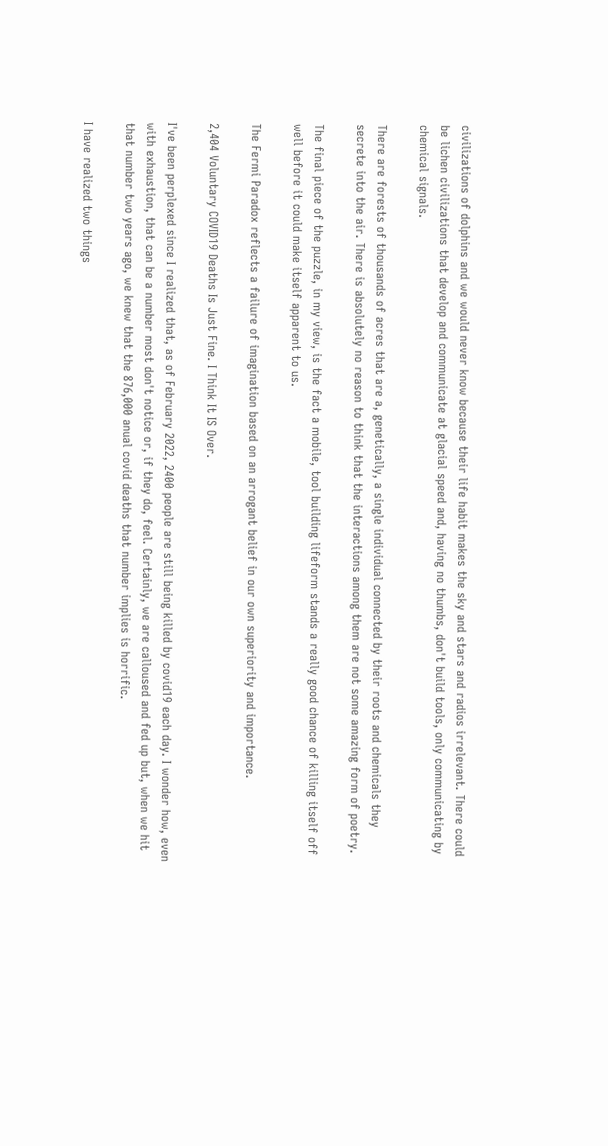civilizations of dolphins and we would never know because their life habit makes the sky and stars and radios irrelevant. There could be lichen civilizations that develop and communicate at glacial speed and, having no thumbs, don't build tools, only communicating by chemical signals.

There are forests of thousands of acres that are a, genetically, a single individual connected by their roots and chemicals they secrete into the air. There is absolutely no reason to think that the interactions among them are not some amazing form of poetry.

The final piece of the puzzle, in my view, is the fact a mobile, tool building lifeform stands a really good chance of killing itself off well before it could make itself apparent to us.

The Fermi Paradox reflects a failure of imagination based on an arrogant belief in our own superiority and importance.

2,404 Voluntary COVID19 Deaths Is Just Fine. I Think It IS Over.

I've been perplexed since I realized that, as of February 2022, 2400 people are still being killed by covid19 each day. I wonder how, even with exhaustion, that can be a number most don't notice or, if they do, feel. Certainly, we are calloused and fed up but, when we hit that number two years ago, we knew that the 876,000 anual covid deaths that number implies is horrific.

I have realized two things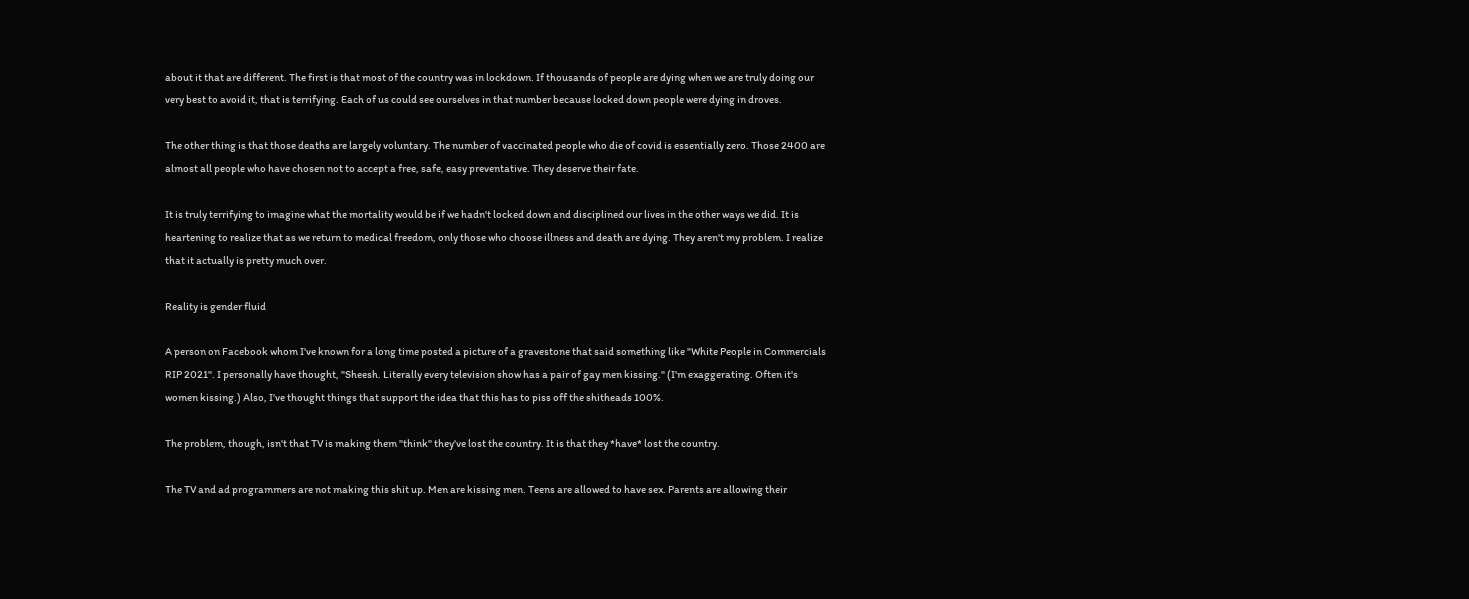about it that are different. The first is that most of the country was in lockdown. If thousands of people are dying when we are truly doing our very best to avoid it, that is terrifying. Each of us could see ourselves in that number because locked down people were dying in droves.

The other thing is that those deaths are largely voluntary. The number of vaccinated people who die of covid is essentially zero. Those 2400 are almost all people who have chosen not to accept a free, safe, easy preventative. They deserve their fate.

It is truly terrifying to imagine what the mortality would be if we hadn't locked down and disciplined our lives in the other ways we did. It is heartening to realize that as we return to medical freedom, only those who choose illness and death are dying. They aren't my problem. I realize that it actually is pretty much over.

Reality is gender fluid

A person on Facebook whom I've known for a long time posted a picture of a gravestone that said something like "White People in Commercials RIP 2021". I personally have thought, "Sheesh. Literally every television show has a pair of gay men kissing." (I'm exaggerating. Often it's women kissing.) Also, I've thought things that support the idea that this has to piss off the shitheads 100%.

The problem, though, isn't that TV is making them "think" they've lost the country. It is that they *have* lost the country.

The TV and ad programmers are not making this shit up. Men are kissing men. Teens are allowed to have sex. Parents are allowing their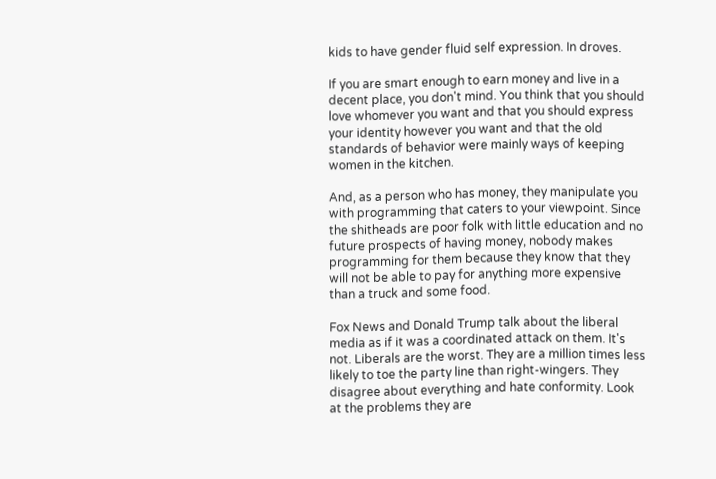kids to have gender fluid self expression. In droves.

If you are smart enough to earn money and live in a decent place, you don't mind. You think that you should love whomever you want and that you should express your identity however you want and that the old standards of behavior were mainly ways of keeping women in the kitchen.

And, as a person who has money, they manipulate you with programming that caters to your viewpoint. Since the shitheads are poor folk with little education and no future prospects of having money, nobody makes programming for them because they know that they will not be able to pay for anything more expensive than a truck and some food.

Fox News and Donald Trump talk about the liberal media as if it was a coordinated attack on them. It's not. Liberals are the worst. They are a million times less likely to toe the party line than right-wingers. They disagree about everything and hate conformity. Look at the problems they are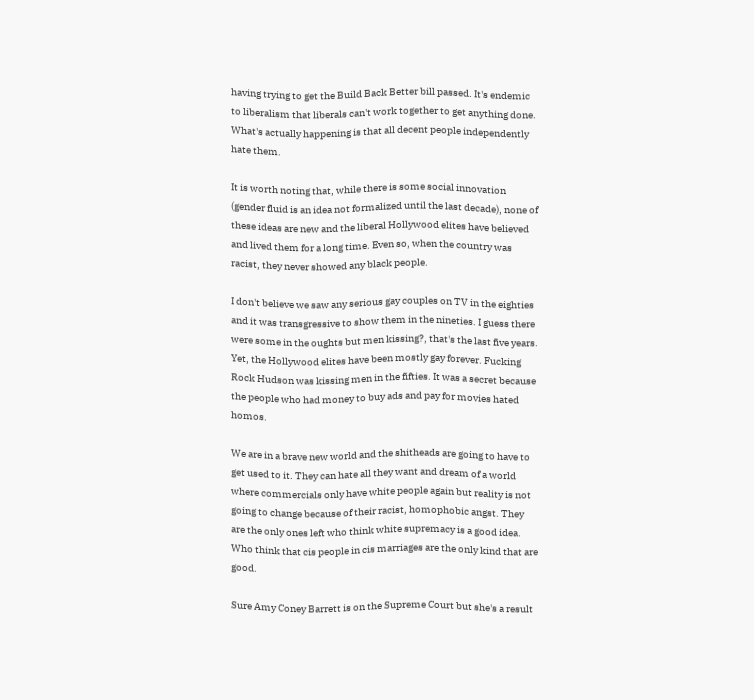having trying to get the Build Back Better bill passed. It's endemic to liberalism that liberals can't work together to get anything done. What's actually happening is that all decent people independently hate them.

It is worth noting that, while there is some social innovation (gender fluid is an idea not formalized until the last decade), none of these ideas are new and the liberal Hollywood elites have believed and lived them for a long time. Even so, when the country was racist, they never showed any black people.

I don't believe we saw any serious gay couples on TV in the eighties and it was transgressive to show them in the nineties. I guess there were some in the oughts but men kissing?, that's the last five years. Yet, the Hollywood elites have been mostly gay forever. Fucking Rock Hudson was kissing men in the fifties. It was a secret because the people who had money to buy ads and pay for movies hated homos.

We are in a brave new world and the shitheads are going to have to get used to it. They can hate all they want and dream of a world where commercials only have white people again but reality is not going to change because of their racist, homophobic angst. They are the only ones left who think white supremacy is a good idea. Who think that cis people in cis marriages are the only kind that are good.

Sure Amy Coney Barrett is on the Supreme Court but she's a result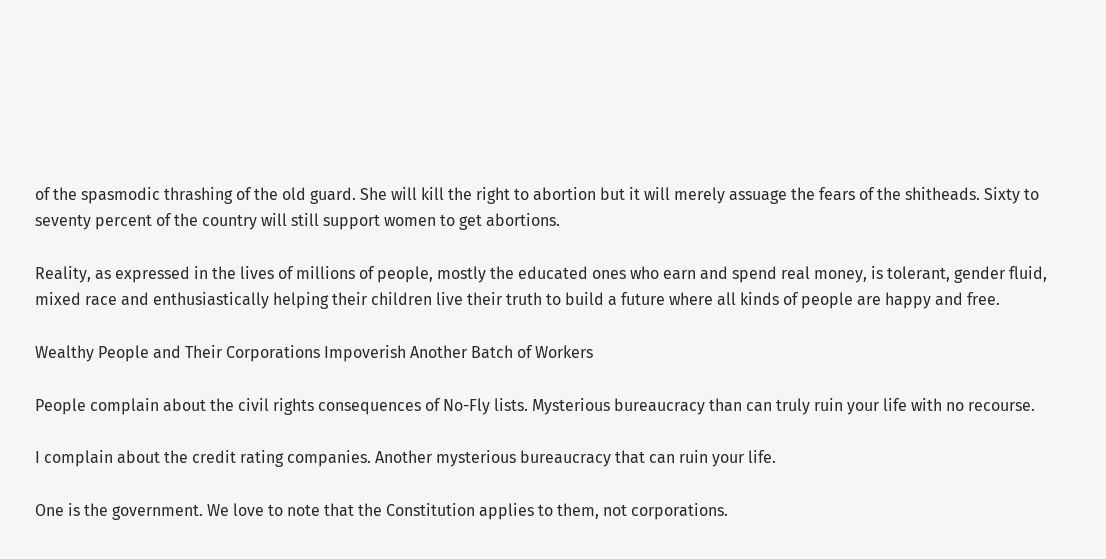of the spasmodic thrashing of the old guard. She will kill the right to abortion but it will merely assuage the fears of the shitheads. Sixty to seventy percent of the country will still support women to get abortions.

Reality, as expressed in the lives of millions of people, mostly the educated ones who earn and spend real money, is tolerant, gender fluid, mixed race and enthusiastically helping their children live their truth to build a future where all kinds of people are happy and free.

Wealthy People and Their Corporations Impoverish Another Batch of Workers

People complain about the civil rights consequences of No-Fly lists. Mysterious bureaucracy than can truly ruin your life with no recourse.

I complain about the credit rating companies. Another mysterious bureaucracy that can ruin your life.

One is the government. We love to note that the Constitution applies to them, not corporations.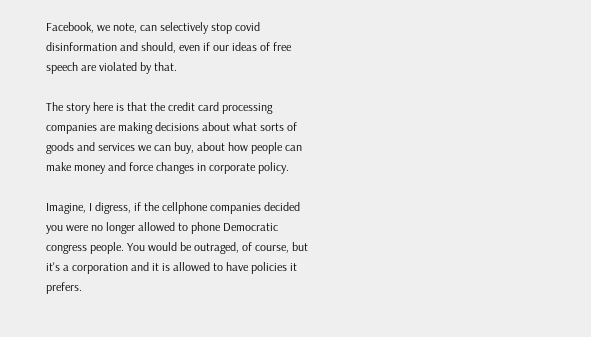Facebook, we note, can selectively stop covid disinformation and should, even if our ideas of free speech are violated by that.

The story here is that the credit card processing companies are making decisions about what sorts of goods and services we can buy, about how people can make money and force changes in corporate policy.

Imagine, I digress, if the cellphone companies decided you were no longer allowed to phone Democratic congress people. You would be outraged, of course, but it's a corporation and it is allowed to have policies it prefers.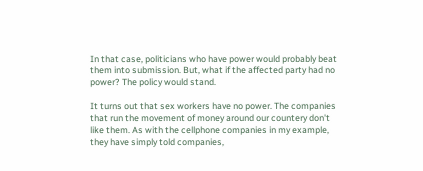In that case, politicians who have power would probably beat them into submission. But, what if the affected party had no power? The policy would stand.

It turns out that sex workers have no power. The companies that run the movement of money around our countery don't like them. As with the cellphone companies in my example, they have simply told companies,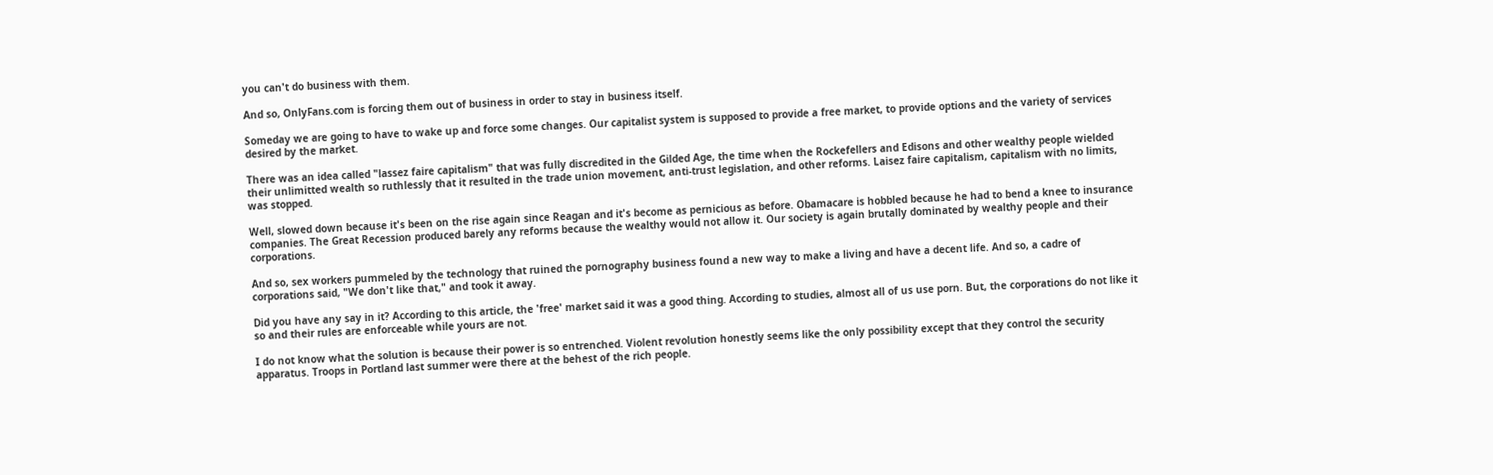you can't do business with them.

And so, OnlyFans.com is forcing them out of business in order to stay in business itself.

Someday we are going to have to wake up and force some changes. Our capitalist system is supposed to provide a free market, to provide options and the variety of services desired by the market.

There was an idea called "lassez faire capitalism" that was fully discredited in the Gilded Age, the time when the Rockefellers and Edisons and other wealthy people wielded their unlimitted wealth so ruthlessly that it resulted in the trade union movement, anti-trust legislation, and other reforms. Laisez faire capitalism, capitalism with no limits, was stopped.

Well, slowed down because it's been on the rise again since Reagan and it's become as pernicious as before. Obamacare is hobbled because he had to bend a knee to insurance companies. The Great Recession produced barely any reforms because the wealthy would not allow it. Our society is again brutally dominated by wealthy people and their corporations.

And so, sex workers pummeled by the technology that ruined the pornography business found a new way to make a living and have a decent life. And so, a cadre of corporations said, "We don't like that," and took it away.

Did you have any say in it? According to this article, the 'free' market said it was a good thing. According to studies, almost all of us use porn. But, the corporations do not like it so and their rules are enforceable while yours are not.

I do not know what the solution is because their power is so entrenched. Violent revolution honestly seems like the only possibility except that they control the security apparatus. Troops in Portland last summer were there at the behest of the rich people.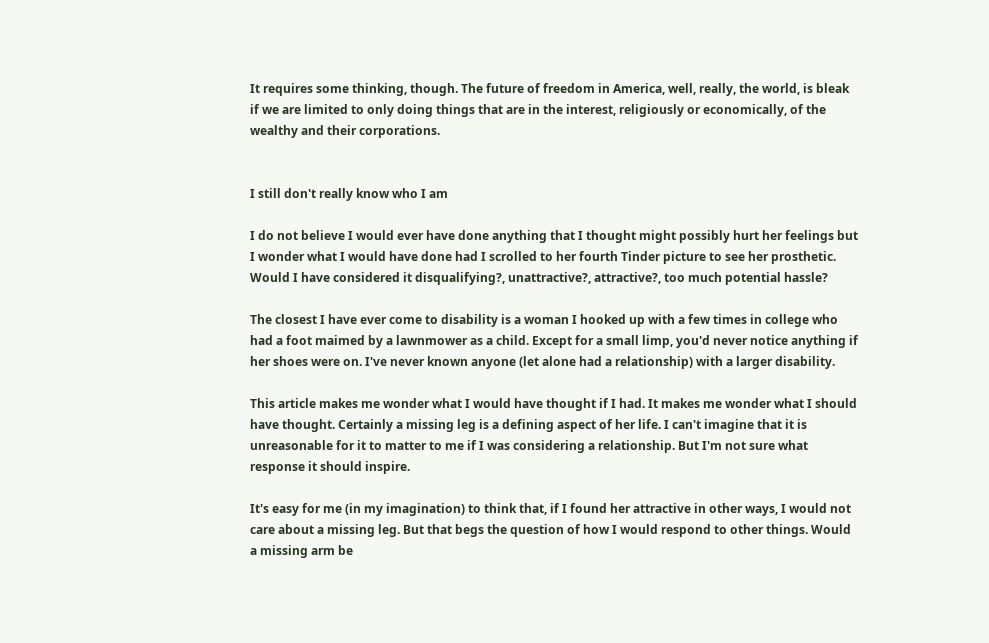It requires some thinking, though. The future of freedom in America, well, really, the world, is bleak if we are limited to only doing things that are in the interest, religiously or economically, of the wealthy and their corporations.


I still don't really know who I am

I do not believe I would ever have done anything that I thought might possibly hurt her feelings but I wonder what I would have done had I scrolled to her fourth Tinder picture to see her prosthetic. Would I have considered it disqualifying?, unattractive?, attractive?, too much potential hassle?

The closest I have ever come to disability is a woman I hooked up with a few times in college who had a foot maimed by a lawnmower as a child. Except for a small limp, you'd never notice anything if her shoes were on. I've never known anyone (let alone had a relationship) with a larger disability.

This article makes me wonder what I would have thought if I had. It makes me wonder what I should have thought. Certainly a missing leg is a defining aspect of her life. I can't imagine that it is unreasonable for it to matter to me if I was considering a relationship. But I'm not sure what response it should inspire.

It's easy for me (in my imagination) to think that, if I found her attractive in other ways, I would not care about a missing leg. But that begs the question of how I would respond to other things. Would a missing arm be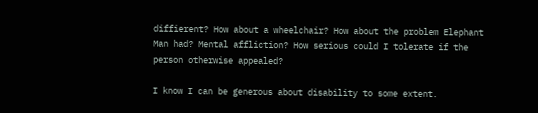diffierent? How about a wheelchair? How about the problem Elephant Man had? Mental affliction? How serious could I tolerate if the person otherwise appealed?

I know I can be generous about disability to some extent.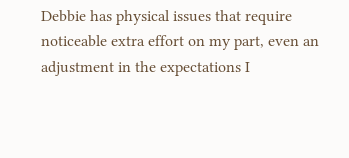Debbie has physical issues that require noticeable extra effort on my part, even an adjustment in the expectations I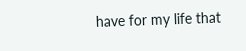have for my life that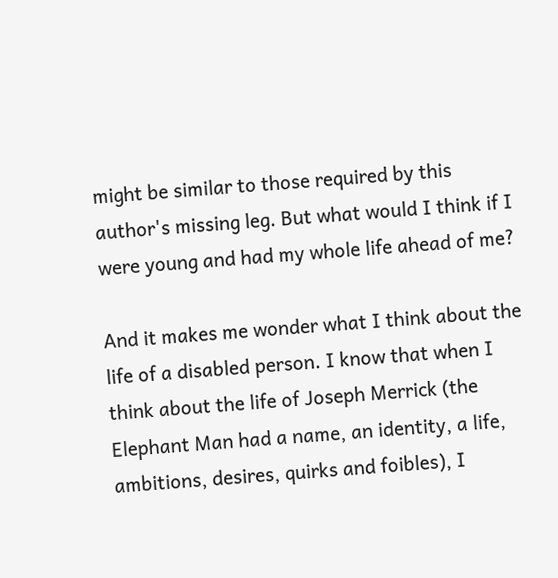might be similar to those required by this author's missing leg. But what would I think if I were young and had my whole life ahead of me?

And it makes me wonder what I think about the life of a disabled person. I know that when I think about the life of Joseph Merrick (the Elephant Man had a name, an identity, a life, ambitions, desires, quirks and foibles), I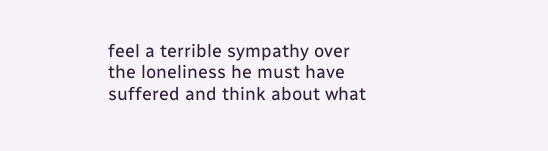feel a terrible sympathy over the loneliness he must have suffered and think about what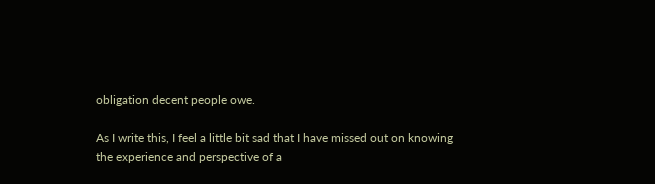obligation decent people owe.

As I write this, I feel a little bit sad that I have missed out on knowing the experience and perspective of a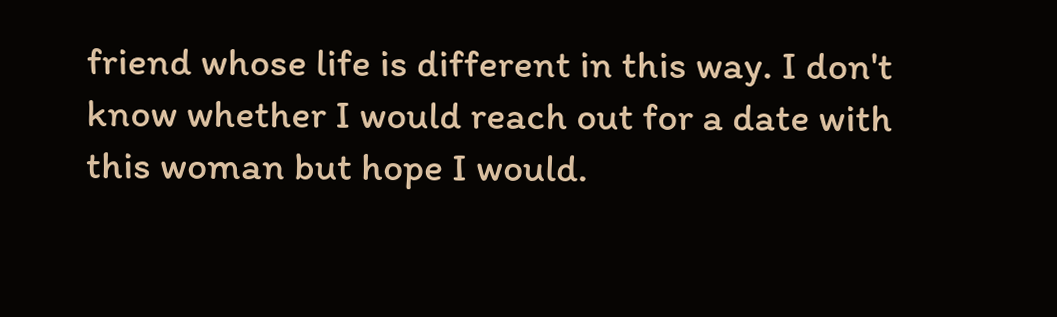friend whose life is different in this way. I don't know whether I would reach out for a date with this woman but hope I would.